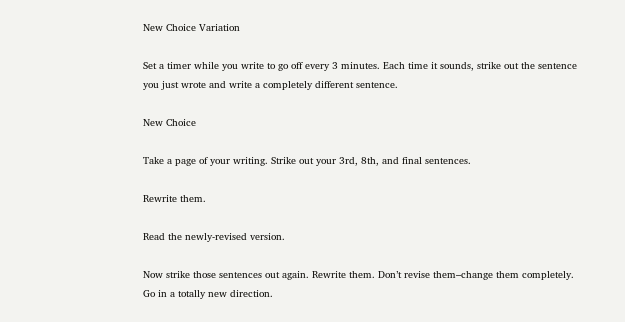New Choice Variation

Set a timer while you write to go off every 3 minutes. Each time it sounds, strike out the sentence you just wrote and write a completely different sentence.

New Choice

Take a page of your writing. Strike out your 3rd, 8th, and final sentences.

Rewrite them.

Read the newly-revised version.

Now strike those sentences out again. Rewrite them. Don’t revise them–change them completely. Go in a totally new direction.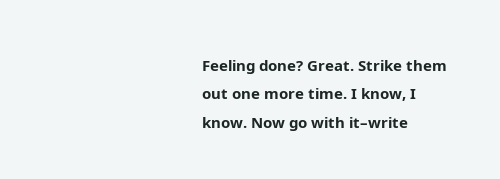Feeling done? Great. Strike them out one more time. I know, I know. Now go with it–write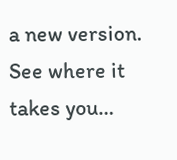a new version. See where it takes you…